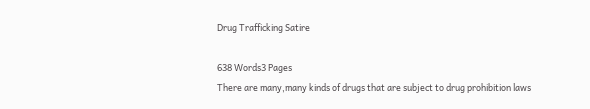Drug Trafficking Satire

638 Words3 Pages
There are many,many kinds of drugs that are subject to drug prohibition laws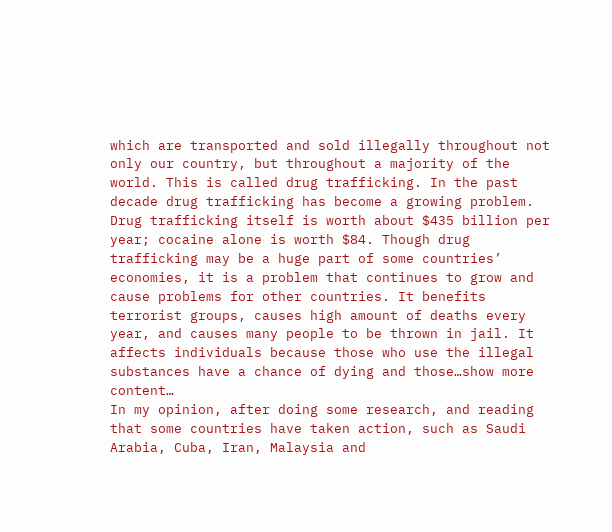which are transported and sold illegally throughout not only our country, but throughout a majority of the world. This is called drug trafficking. In the past decade drug trafficking has become a growing problem. Drug trafficking itself is worth about $435 billion per year; cocaine alone is worth $84. Though drug trafficking may be a huge part of some countries’ economies, it is a problem that continues to grow and cause problems for other countries. It benefits terrorist groups, causes high amount of deaths every year, and causes many people to be thrown in jail. It affects individuals because those who use the illegal substances have a chance of dying and those…show more content…
In my opinion, after doing some research, and reading that some countries have taken action, such as Saudi Arabia, Cuba, Iran, Malaysia and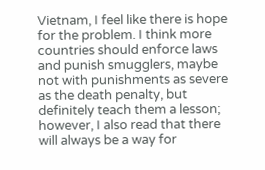Vietnam, I feel like there is hope for the problem. I think more countries should enforce laws and punish smugglers, maybe not with punishments as severe as the death penalty, but definitely teach them a lesson; however, I also read that there will always be a way for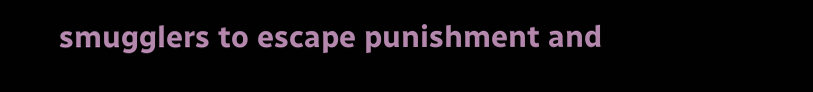smugglers to escape punishment and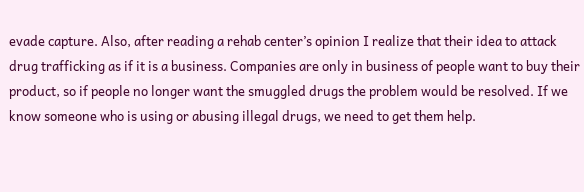evade capture. Also, after reading a rehab center’s opinion I realize that their idea to attack drug trafficking as if it is a business. Companies are only in business of people want to buy their product, so if people no longer want the smuggled drugs the problem would be resolved. If we know someone who is using or abusing illegal drugs, we need to get them help.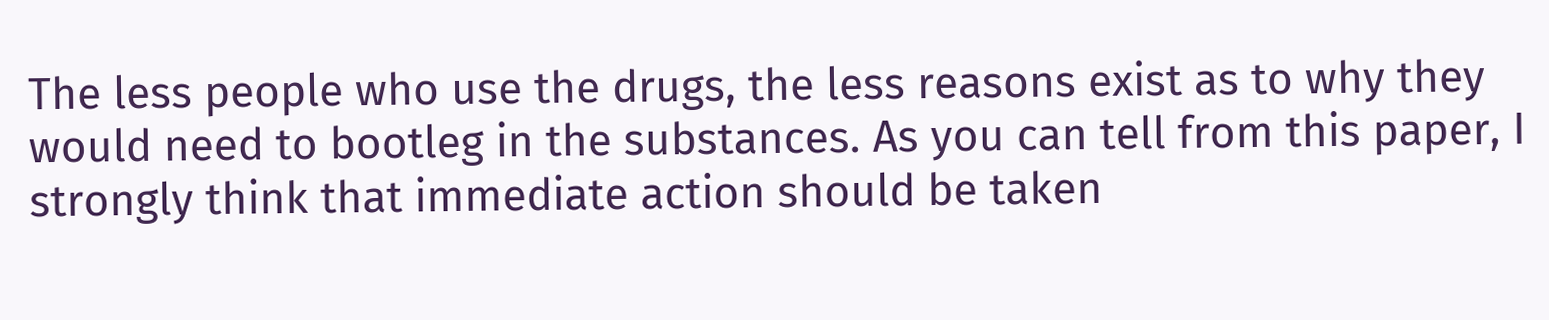The less people who use the drugs, the less reasons exist as to why they would need to bootleg in the substances. As you can tell from this paper, I strongly think that immediate action should be taken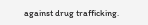against drug trafficking.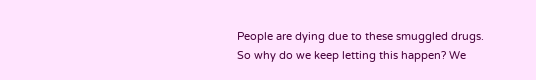People are dying due to these smuggled drugs. So why do we keep letting this happen? We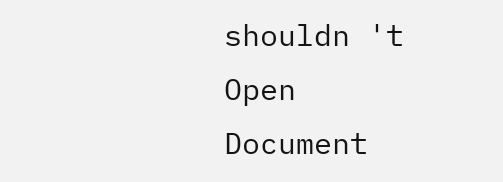shouldn 't
Open Document